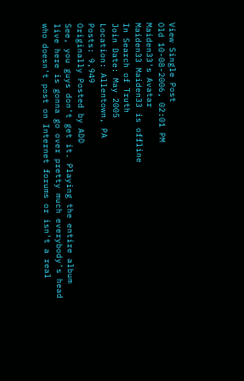View Single Post
Old 10-08-2006, 02:01 PM
Maiden33's Avatar
Maiden33 Maiden33 is offline
In Search of Truth
Join Date: May 2005
Location: Allentown, PA
Posts: 9,949
Originally Posted by ADD
See, you guys don't get it. Playing the entire album live here is gonna go over pretty much everybody's head who doesn't post on Internet forums or isn't a real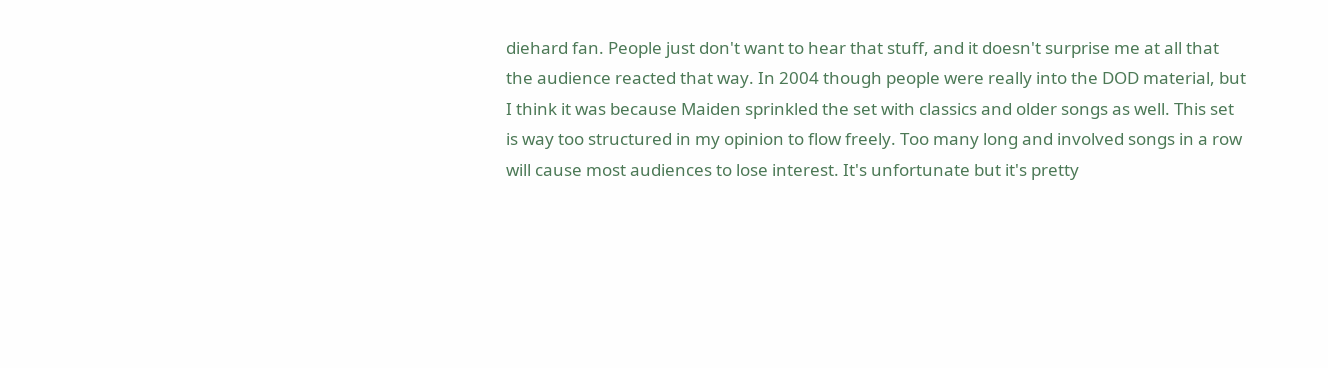diehard fan. People just don't want to hear that stuff, and it doesn't surprise me at all that the audience reacted that way. In 2004 though people were really into the DOD material, but I think it was because Maiden sprinkled the set with classics and older songs as well. This set is way too structured in my opinion to flow freely. Too many long and involved songs in a row will cause most audiences to lose interest. It's unfortunate but it's pretty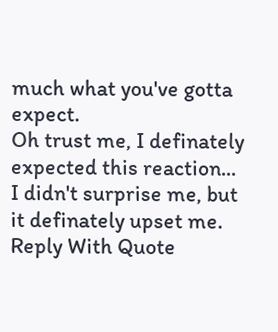much what you've gotta expect.
Oh trust me, I definately expected this reaction... I didn't surprise me, but it definately upset me.
Reply With Quote